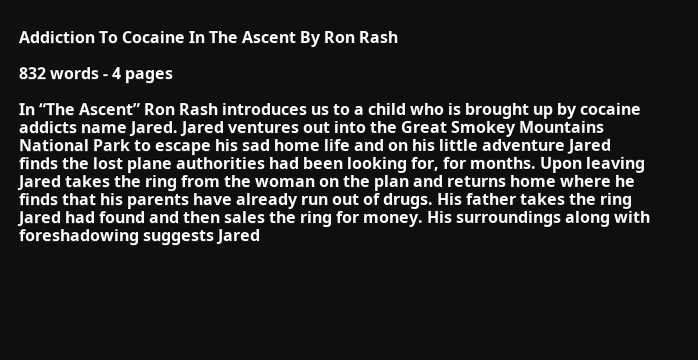Addiction To Cocaine In The Ascent By Ron Rash

832 words - 4 pages

In “The Ascent” Ron Rash introduces us to a child who is brought up by cocaine addicts name Jared. Jared ventures out into the Great Smokey Mountains National Park to escape his sad home life and on his little adventure Jared finds the lost plane authorities had been looking for, for months. Upon leaving Jared takes the ring from the woman on the plan and returns home where he finds that his parents have already run out of drugs. His father takes the ring Jared had found and then sales the ring for money. His surroundings along with foreshadowing suggests Jared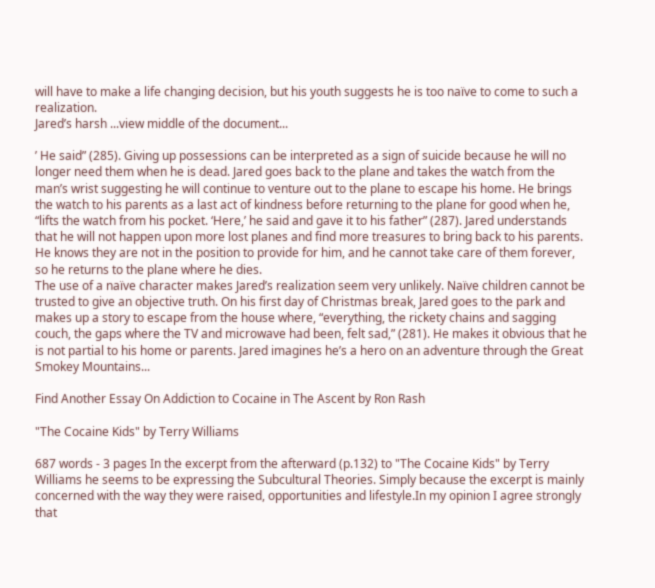will have to make a life changing decision, but his youth suggests he is too naïve to come to such a realization.
Jared’s harsh ...view middle of the document...

’ He said” (285). Giving up possessions can be interpreted as a sign of suicide because he will no longer need them when he is dead. Jared goes back to the plane and takes the watch from the man’s wrist suggesting he will continue to venture out to the plane to escape his home. He brings the watch to his parents as a last act of kindness before returning to the plane for good when he, “lifts the watch from his pocket. ‘Here,’ he said and gave it to his father” (287). Jared understands that he will not happen upon more lost planes and find more treasures to bring back to his parents. He knows they are not in the position to provide for him, and he cannot take care of them forever, so he returns to the plane where he dies.
The use of a naïve character makes Jared’s realization seem very unlikely. Naïve children cannot be trusted to give an objective truth. On his first day of Christmas break, Jared goes to the park and makes up a story to escape from the house where, “everything, the rickety chains and sagging couch, the gaps where the TV and microwave had been, felt sad,” (281). He makes it obvious that he is not partial to his home or parents. Jared imagines he’s a hero on an adventure through the Great Smokey Mountains...

Find Another Essay On Addiction to Cocaine in The Ascent by Ron Rash

"The Cocaine Kids" by Terry Williams

687 words - 3 pages In the excerpt from the afterward (p.132) to "The Cocaine Kids" by Terry Williams he seems to be expressing the Subcultural Theories. Simply because the excerpt is mainly concerned with the way they were raised, opportunities and lifestyle.In my opinion I agree strongly that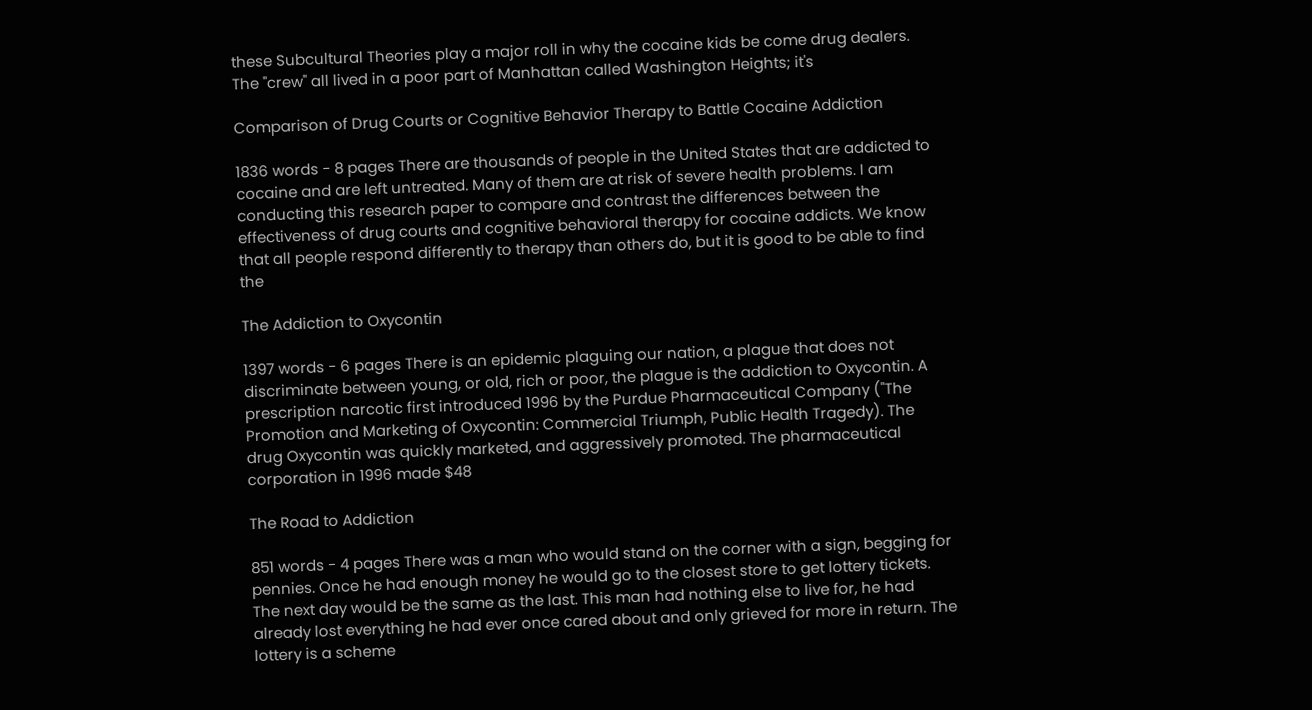these Subcultural Theories play a major roll in why the cocaine kids be come drug dealers. The "crew" all lived in a poor part of Manhattan called Washington Heights; it's

Comparison of Drug Courts or Cognitive Behavior Therapy to Battle Cocaine Addiction

1836 words - 8 pages There are thousands of people in the United States that are addicted to cocaine and are left untreated. Many of them are at risk of severe health problems. I am conducting this research paper to compare and contrast the differences between the effectiveness of drug courts and cognitive behavioral therapy for cocaine addicts. We know that all people respond differently to therapy than others do, but it is good to be able to find the

The Addiction to Oxycontin

1397 words - 6 pages There is an epidemic plaguing our nation, a plague that does not discriminate between young, or old, rich or poor, the plague is the addiction to Oxycontin. A prescription narcotic first introduced 1996 by the Purdue Pharmaceutical Company ("The Promotion and Marketing of Oxycontin: Commercial Triumph, Public Health Tragedy). The drug Oxycontin was quickly marketed, and aggressively promoted. The pharmaceutical corporation in 1996 made $48

The Road to Addiction

851 words - 4 pages There was a man who would stand on the corner with a sign, begging for pennies. Once he had enough money he would go to the closest store to get lottery tickets. The next day would be the same as the last. This man had nothing else to live for, he had already lost everything he had ever once cared about and only grieved for more in return. The lottery is a scheme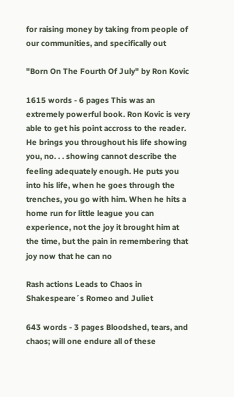for raising money by taking from people of our communities, and specifically out

"Born On The Fourth Of July" by Ron Kovic

1615 words - 6 pages This was an extremely powerful book. Ron Kovic is very able to get his point accross to the reader. He brings you throughout his life showing you, no. . . showing cannot describe the feeling adequately enough. He puts you into his life, when he goes through the trenches, you go with him. When he hits a home run for little league you can experience, not the joy it brought him at the time, but the pain in remembering that joy now that he can no

Rash actions Leads to Chaos in Shakespeare´s Romeo and Juliet

643 words - 3 pages Bloodshed, tears, and chaos; will one endure all of these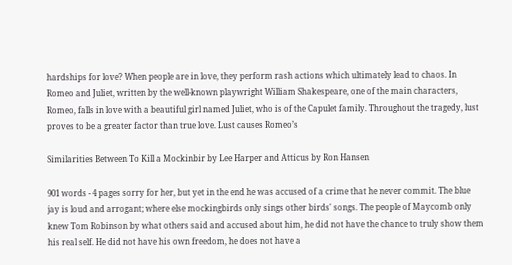hardships for love? When people are in love, they perform rash actions which ultimately lead to chaos. In Romeo and Juliet, written by the well-known playwright William Shakespeare, one of the main characters, Romeo, falls in love with a beautiful girl named Juliet, who is of the Capulet family. Throughout the tragedy, lust proves to be a greater factor than true love. Lust causes Romeo’s

Similarities Between To Kill a Mockinbir by Lee Harper and Atticus by Ron Hansen

901 words - 4 pages sorry for her, but yet in the end he was accused of a crime that he never commit. The blue jay is loud and arrogant; where else mockingbirds only sings other birds' songs. The people of Maycomb only knew Tom Robinson by what others said and accused about him, he did not have the chance to truly show them his real self. He did not have his own freedom, he does not have a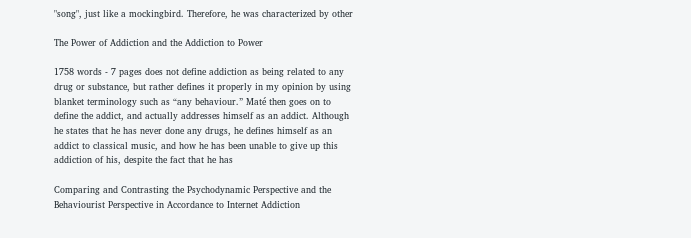"song", just like a mockingbird. Therefore, he was characterized by other

The Power of Addiction and the Addiction to Power

1758 words - 7 pages does not define addiction as being related to any drug or substance, but rather defines it properly in my opinion by using blanket terminology such as “any behaviour.” Maté then goes on to define the addict, and actually addresses himself as an addict. Although he states that he has never done any drugs, he defines himself as an addict to classical music, and how he has been unable to give up this addiction of his, despite the fact that he has

Comparing and Contrasting the Psychodynamic Perspective and the Behaviourist Perspective in Accordance to Internet Addiction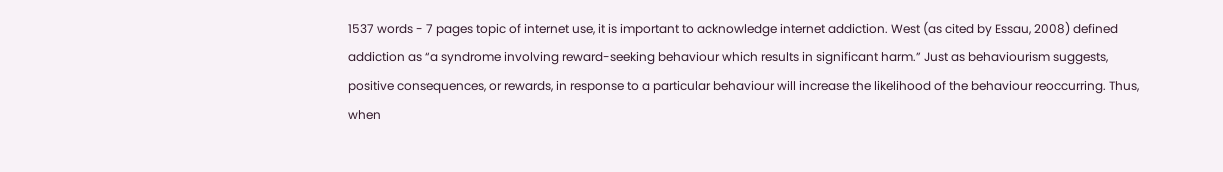1537 words - 7 pages topic of internet use, it is important to acknowledge internet addiction. West (as cited by Essau, 2008) defined addiction as “a syndrome involving reward-seeking behaviour which results in significant harm.” Just as behaviourism suggests, positive consequences, or rewards, in response to a particular behaviour will increase the likelihood of the behaviour reoccurring. Thus, when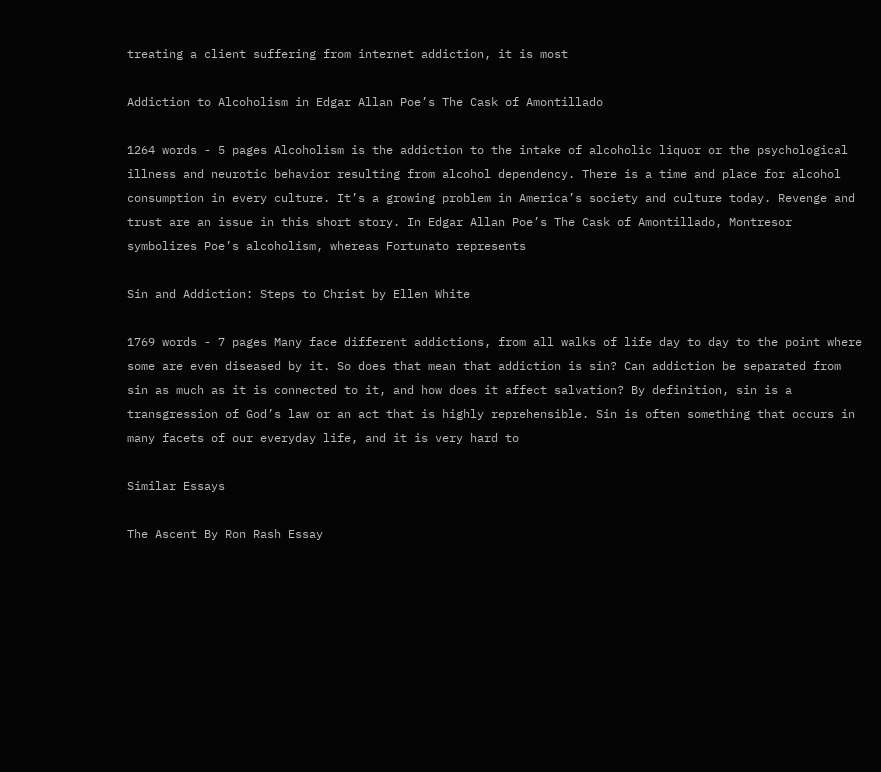treating a client suffering from internet addiction, it is most

Addiction to Alcoholism in Edgar Allan Poe’s The Cask of Amontillado

1264 words - 5 pages Alcoholism is the addiction to the intake of alcoholic liquor or the psychological illness and neurotic behavior resulting from alcohol dependency. There is a time and place for alcohol consumption in every culture. It’s a growing problem in America’s society and culture today. Revenge and trust are an issue in this short story. In Edgar Allan Poe’s The Cask of Amontillado, Montresor symbolizes Poe’s alcoholism, whereas Fortunato represents

Sin and Addiction: Steps to Christ by Ellen White

1769 words - 7 pages Many face different addictions, from all walks of life day to day to the point where some are even diseased by it. So does that mean that addiction is sin? Can addiction be separated from sin as much as it is connected to it, and how does it affect salvation? By definition, sin is a transgression of God’s law or an act that is highly reprehensible. Sin is often something that occurs in many facets of our everyday life, and it is very hard to

Similar Essays

The Ascent By Ron Rash Essay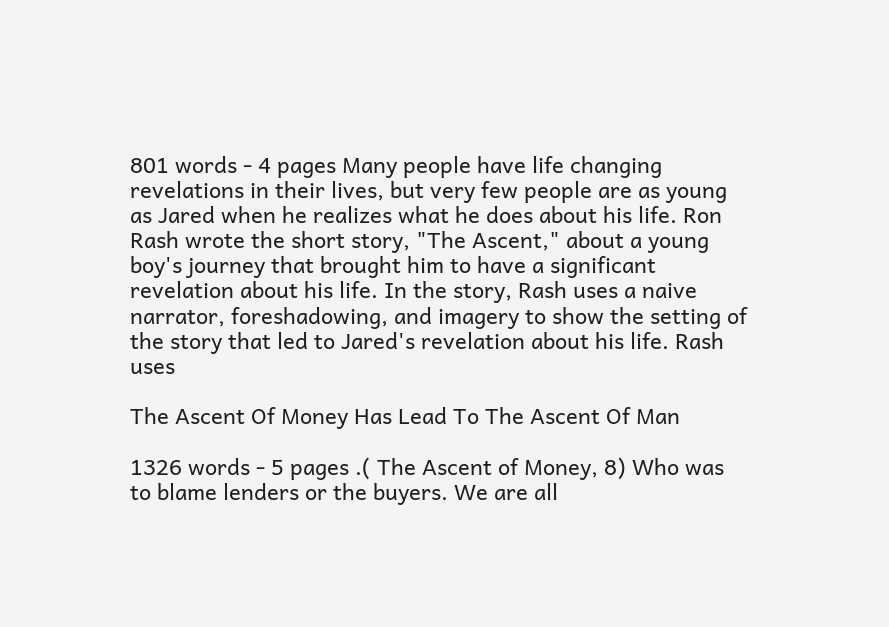801 words - 4 pages Many people have life changing revelations in their lives, but very few people are as young as Jared when he realizes what he does about his life. Ron Rash wrote the short story, "The Ascent," about a young boy's journey that brought him to have a significant revelation about his life. In the story, Rash uses a naive narrator, foreshadowing, and imagery to show the setting of the story that led to Jared's revelation about his life. Rash uses

The Ascent Of Money Has Lead To The Ascent Of Man

1326 words - 5 pages .( The Ascent of Money, 8) Who was to blame lenders or the buyers. We are all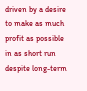driven by a desire to make as much profit as possible in as short run despite long-term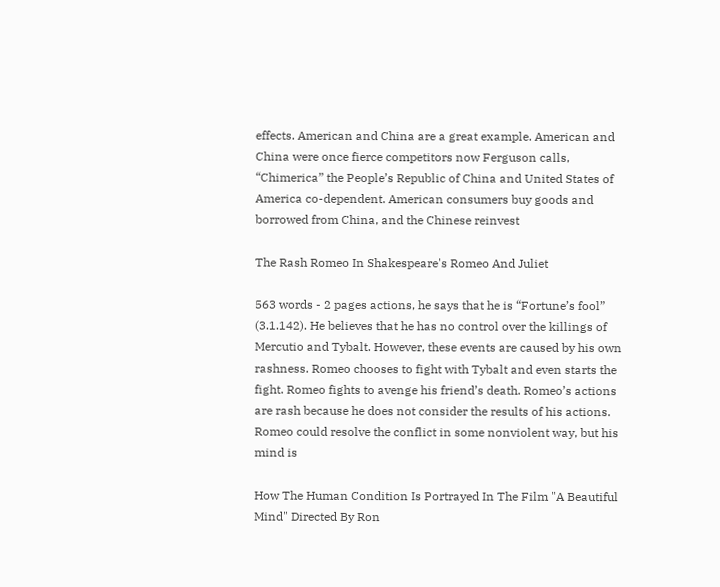effects. American and China are a great example. American and China were once fierce competitors now Ferguson calls, “Chimerica” the People’s Republic of China and United States of America co-dependent. American consumers buy goods and borrowed from China, and the Chinese reinvest

The Rash Romeo In Shakespeare's Romeo And Juliet

563 words - 2 pages actions, he says that he is “Fortune’s fool” (3.1.142). He believes that he has no control over the killings of Mercutio and Tybalt. However, these events are caused by his own rashness. Romeo chooses to fight with Tybalt and even starts the fight. Romeo fights to avenge his friend’s death. Romeo’s actions are rash because he does not consider the results of his actions. Romeo could resolve the conflict in some nonviolent way, but his mind is

How The Human Condition Is Portrayed In The Film "A Beautiful Mind" Directed By Ron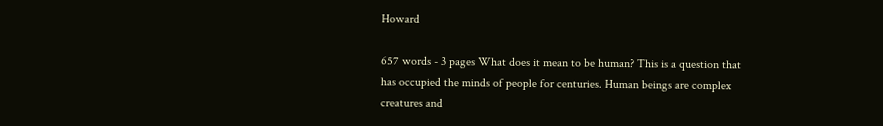Howard

657 words - 3 pages What does it mean to be human? This is a question that has occupied the minds of people for centuries. Human beings are complex creatures and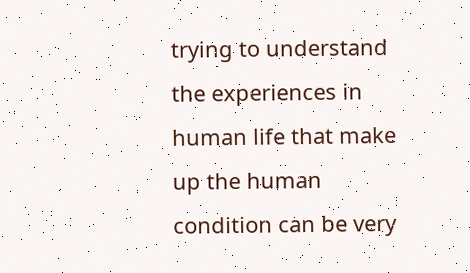trying to understand the experiences in human life that make up the human condition can be very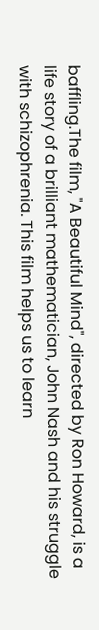baffling.The film, "A Beautiful Mind", directed by Ron Howard, is a life story of a brilliant mathematician, John Nash and his struggle with schizophrenia. This film helps us to learn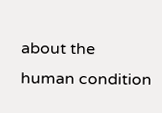about the human condition